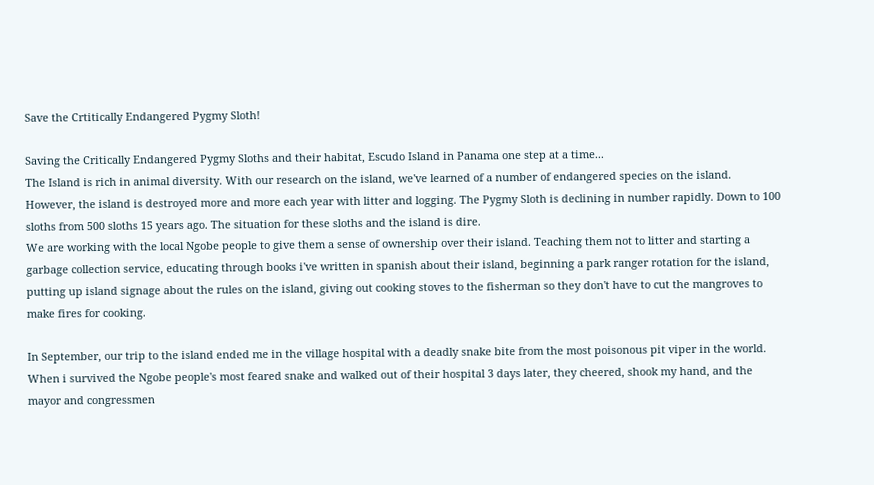Save the Crtitically Endangered Pygmy Sloth!

Saving the Critically Endangered Pygmy Sloths and their habitat, Escudo Island in Panama one step at a time...
The Island is rich in animal diversity. With our research on the island, we've learned of a number of endangered species on the island. However, the island is destroyed more and more each year with litter and logging. The Pygmy Sloth is declining in number rapidly. Down to 100 sloths from 500 sloths 15 years ago. The situation for these sloths and the island is dire.
We are working with the local Ngobe people to give them a sense of ownership over their island. Teaching them not to litter and starting a garbage collection service, educating through books i've written in spanish about their island, beginning a park ranger rotation for the island, putting up island signage about the rules on the island, giving out cooking stoves to the fisherman so they don't have to cut the mangroves to make fires for cooking.

In September, our trip to the island ended me in the village hospital with a deadly snake bite from the most poisonous pit viper in the world. When i survived the Ngobe people's most feared snake and walked out of their hospital 3 days later, they cheered, shook my hand, and the mayor and congressmen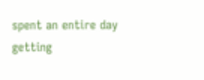spent an entire day getting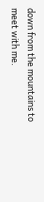down from the mountains to meet with me.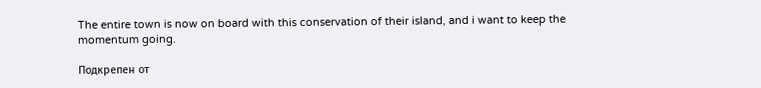The entire town is now on board with this conservation of their island, and i want to keep the momentum going.

Подкрепен от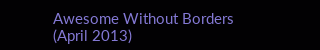Awesome Without Borders (April 2013)